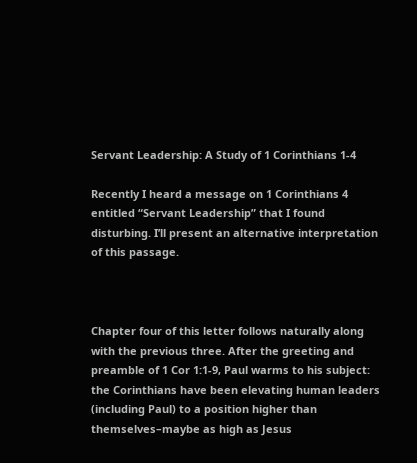Servant Leadership: A Study of 1 Corinthians 1-4

Recently I heard a message on 1 Corinthians 4 entitled “Servant Leadership” that I found disturbing. I’ll present an alternative interpretation of this passage.



Chapter four of this letter follows naturally along with the previous three. After the greeting and preamble of 1 Cor 1:1-9, Paul warms to his subject: the Corinthians have been elevating human leaders (including Paul) to a position higher than themselves–maybe as high as Jesus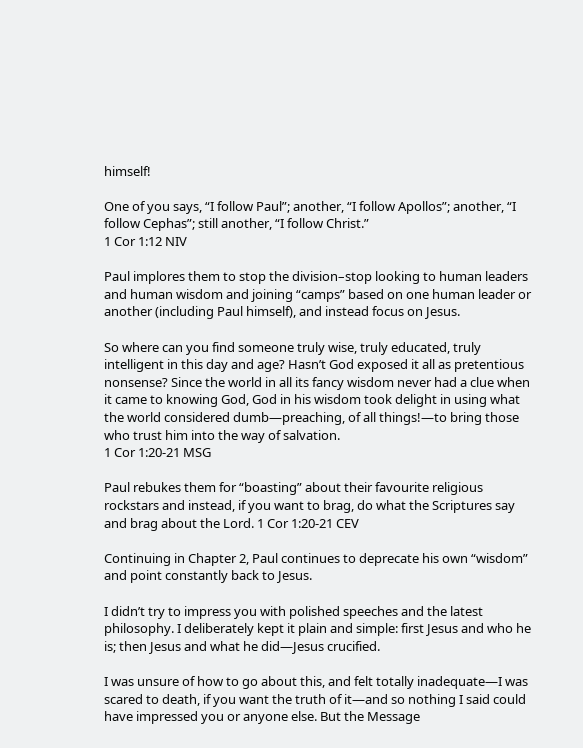himself!

One of you says, “I follow Paul”; another, “I follow Apollos”; another, “I follow Cephas”; still another, “I follow Christ.”
1 Cor 1:12 NIV

Paul implores them to stop the division–stop looking to human leaders and human wisdom and joining “camps” based on one human leader or another (including Paul himself), and instead focus on Jesus.

So where can you find someone truly wise, truly educated, truly intelligent in this day and age? Hasn’t God exposed it all as pretentious nonsense? Since the world in all its fancy wisdom never had a clue when it came to knowing God, God in his wisdom took delight in using what the world considered dumb—preaching, of all things!—to bring those who trust him into the way of salvation.
1 Cor 1:20-21 MSG

Paul rebukes them for “boasting” about their favourite religious rockstars and instead, if you want to brag, do what the Scriptures say and brag about the Lord. 1 Cor 1:20-21 CEV

Continuing in Chapter 2, Paul continues to deprecate his own “wisdom” and point constantly back to Jesus.

I didn’t try to impress you with polished speeches and the latest philosophy. I deliberately kept it plain and simple: first Jesus and who he is; then Jesus and what he did—Jesus crucified.

I was unsure of how to go about this, and felt totally inadequate—I was scared to death, if you want the truth of it—and so nothing I said could have impressed you or anyone else. But the Message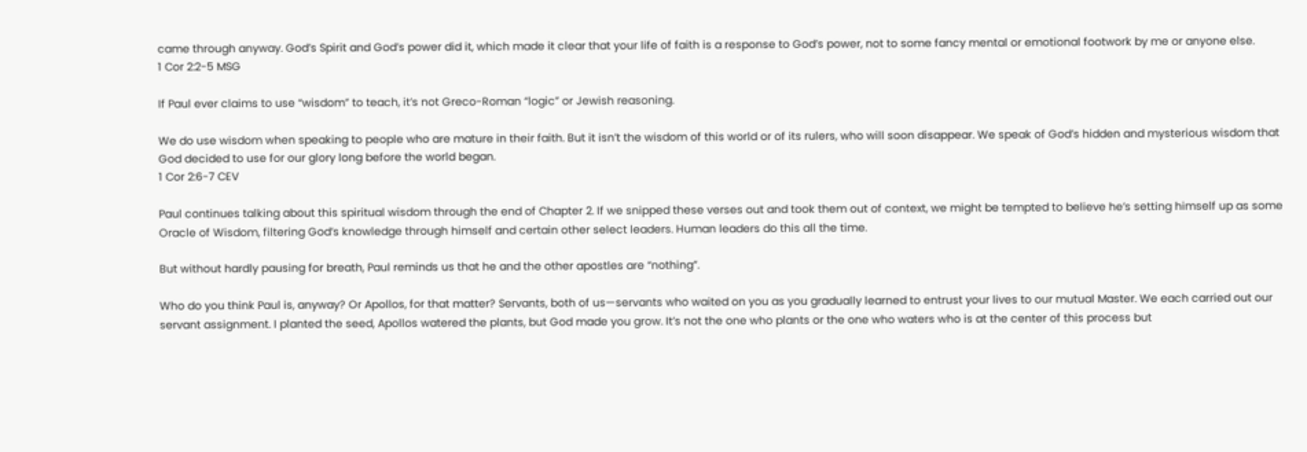came through anyway. God’s Spirit and God’s power did it, which made it clear that your life of faith is a response to God’s power, not to some fancy mental or emotional footwork by me or anyone else.
1 Cor 2:2-5 MSG

If Paul ever claims to use “wisdom” to teach, it’s not Greco-Roman “logic” or Jewish reasoning.

We do use wisdom when speaking to people who are mature in their faith. But it isn’t the wisdom of this world or of its rulers, who will soon disappear. We speak of God’s hidden and mysterious wisdom that God decided to use for our glory long before the world began.
1 Cor 2:6-7 CEV

Paul continues talking about this spiritual wisdom through the end of Chapter 2. If we snipped these verses out and took them out of context, we might be tempted to believe he’s setting himself up as some Oracle of Wisdom, filtering God’s knowledge through himself and certain other select leaders. Human leaders do this all the time.

But without hardly pausing for breath, Paul reminds us that he and the other apostles are “nothing”.

Who do you think Paul is, anyway? Or Apollos, for that matter? Servants, both of us—servants who waited on you as you gradually learned to entrust your lives to our mutual Master. We each carried out our servant assignment. I planted the seed, Apollos watered the plants, but God made you grow. It’s not the one who plants or the one who waters who is at the center of this process but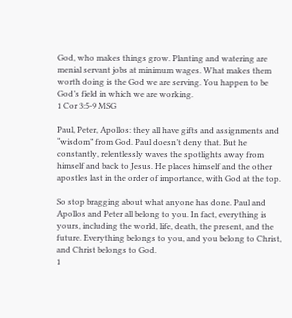God, who makes things grow. Planting and watering are menial servant jobs at minimum wages. What makes them worth doing is the God we are serving. You happen to be God’s field in which we are working.
1 Cor 3:5-9 MSG

Paul, Peter, Apollos: they all have gifts and assignments and “wisdom” from God. Paul doesn’t deny that. But he constantly, relentlessly waves the spotlights away from himself and back to Jesus. He places himself and the other apostles last in the order of importance, with God at the top.

So stop bragging about what anyone has done. Paul and Apollos and Peter all belong to you. In fact, everything is yours, including the world, life, death, the present, and the future. Everything belongs to you, and you belong to Christ, and Christ belongs to God.
1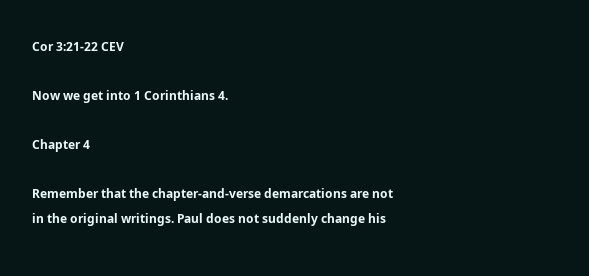Cor 3:21-22 CEV

Now we get into 1 Corinthians 4.

Chapter 4

Remember that the chapter-and-verse demarcations are not in the original writings. Paul does not suddenly change his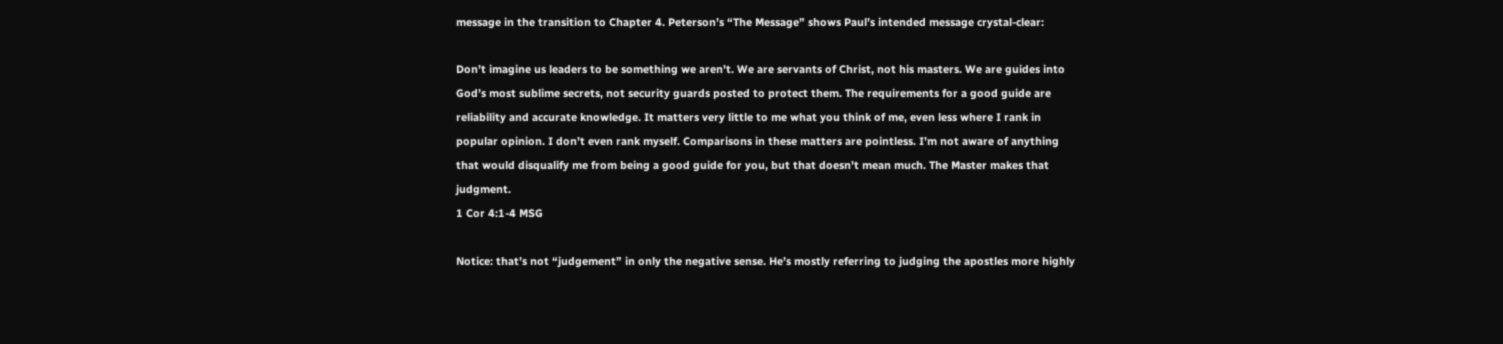message in the transition to Chapter 4. Peterson’s “The Message” shows Paul’s intended message crystal-clear:

Don’t imagine us leaders to be something we aren’t. We are servants of Christ, not his masters. We are guides into God’s most sublime secrets, not security guards posted to protect them. The requirements for a good guide are reliability and accurate knowledge. It matters very little to me what you think of me, even less where I rank in popular opinion. I don’t even rank myself. Comparisons in these matters are pointless. I’m not aware of anything that would disqualify me from being a good guide for you, but that doesn’t mean much. The Master makes that judgment.
1 Cor 4:1-4 MSG

Notice: that’s not “judgement” in only the negative sense. He’s mostly referring to judging the apostles more highly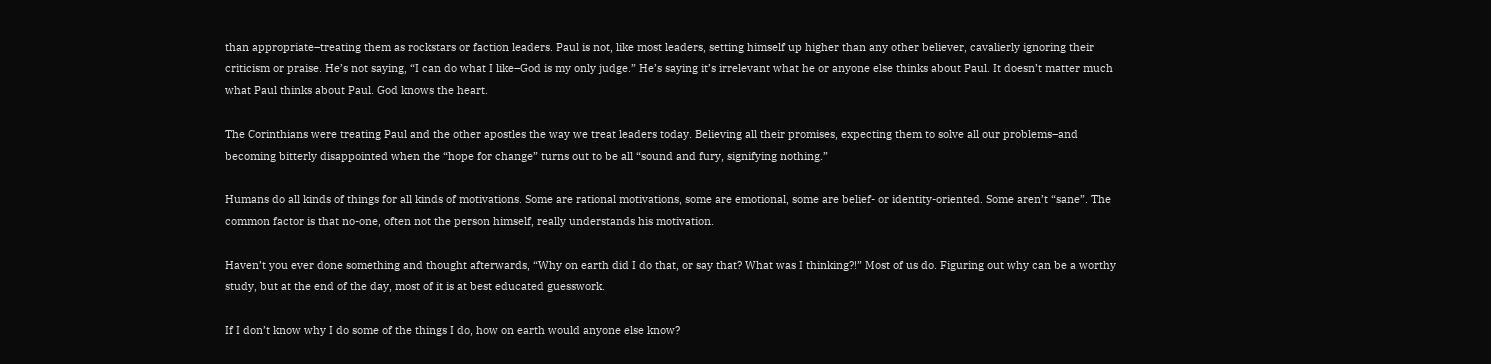than appropriate–treating them as rockstars or faction leaders. Paul is not, like most leaders, setting himself up higher than any other believer, cavalierly ignoring their criticism or praise. He’s not saying, “I can do what I like–God is my only judge.” He’s saying it’s irrelevant what he or anyone else thinks about Paul. It doesn’t matter much what Paul thinks about Paul. God knows the heart.

The Corinthians were treating Paul and the other apostles the way we treat leaders today. Believing all their promises, expecting them to solve all our problems–and becoming bitterly disappointed when the “hope for change” turns out to be all “sound and fury, signifying nothing.”

Humans do all kinds of things for all kinds of motivations. Some are rational motivations, some are emotional, some are belief- or identity-oriented. Some aren’t “sane”. The common factor is that no-one, often not the person himself, really understands his motivation.

Haven’t you ever done something and thought afterwards, “Why on earth did I do that, or say that? What was I thinking?!” Most of us do. Figuring out why can be a worthy study, but at the end of the day, most of it is at best educated guesswork.

If I don’t know why I do some of the things I do, how on earth would anyone else know?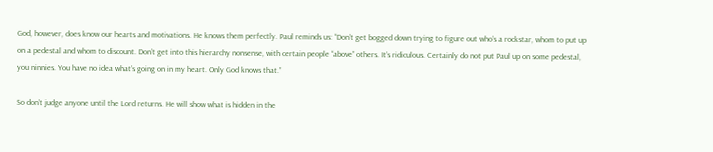God, however, does know our hearts and motivations. He knows them perfectly. Paul reminds us: “Don’t get bogged down trying to figure out who’s a rockstar, whom to put up on a pedestal and whom to discount. Don’t get into this hierarchy nonsense, with certain people “above” others. It’s ridiculous. Certainly do not put Paul up on some pedestal, you ninnies. You have no idea what’s going on in my heart. Only God knows that.”

So don’t judge anyone until the Lord returns. He will show what is hidden in the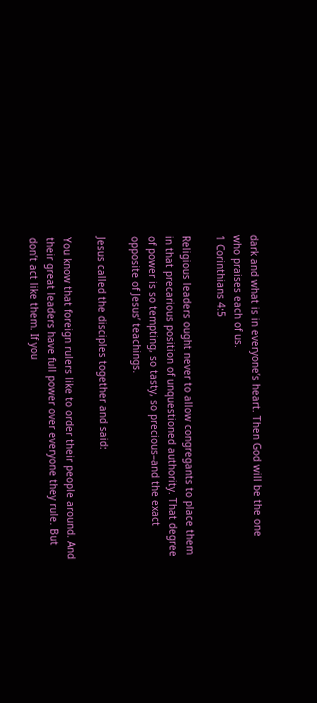dark and what is in everyone’s heart. Then God will be the one who praises each of us.
1 Corinthians 4:5

Religious leaders ought never to allow congregants to place them in that precarious position of unquestioned authority. That degree of power is so tempting, so tasty, so precious–and the exact opposite of Jesus’ teachings.

Jesus called the disciples together and said:

You know that foreign rulers like to order their people around. And their great leaders have full power over everyone they rule. But don’t act like them. If you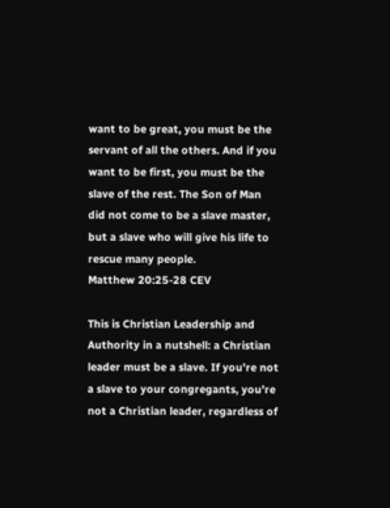want to be great, you must be the servant of all the others. And if you want to be first, you must be the slave of the rest. The Son of Man did not come to be a slave master, but a slave who will give his life to rescue many people.
Matthew 20:25-28 CEV

This is Christian Leadership and Authority in a nutshell: a Christian leader must be a slave. If you’re not a slave to your congregants, you’re not a Christian leader, regardless of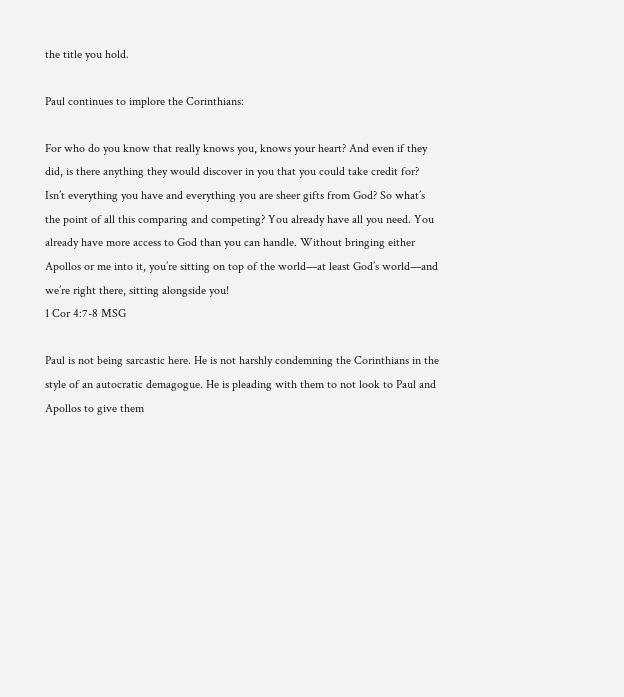the title you hold.

Paul continues to implore the Corinthians:

For who do you know that really knows you, knows your heart? And even if they did, is there anything they would discover in you that you could take credit for? Isn’t everything you have and everything you are sheer gifts from God? So what’s the point of all this comparing and competing? You already have all you need. You already have more access to God than you can handle. Without bringing either Apollos or me into it, you’re sitting on top of the world—at least God’s world—and we’re right there, sitting alongside you!
1 Cor 4:7-8 MSG

Paul is not being sarcastic here. He is not harshly condemning the Corinthians in the style of an autocratic demagogue. He is pleading with them to not look to Paul and Apollos to give them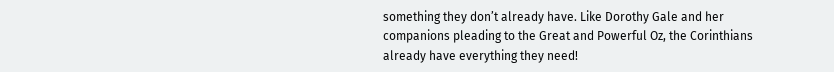something they don’t already have. Like Dorothy Gale and her companions pleading to the Great and Powerful Oz, the Corinthians already have everything they need!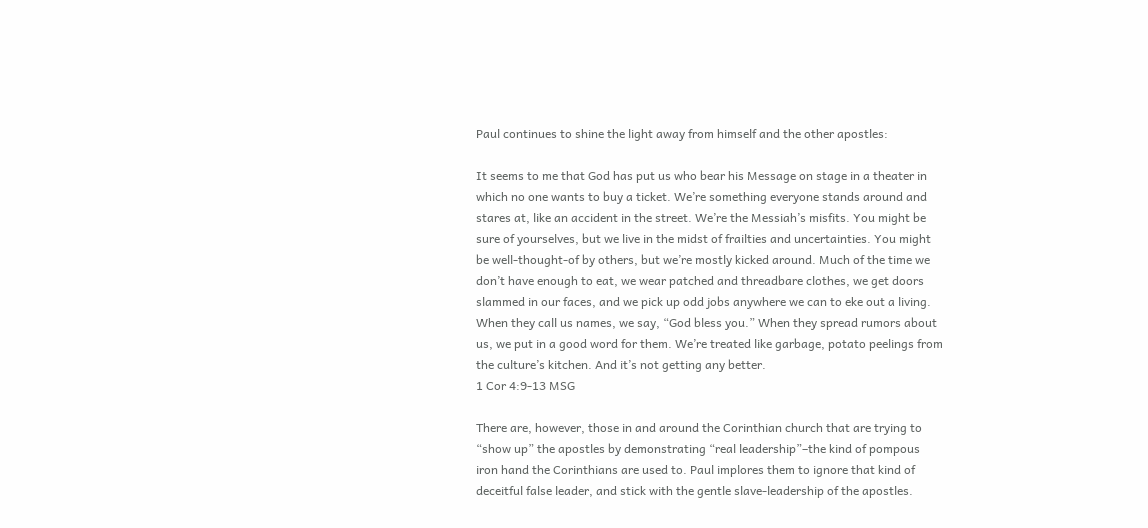Paul continues to shine the light away from himself and the other apostles:

It seems to me that God has put us who bear his Message on stage in a theater in which no one wants to buy a ticket. We’re something everyone stands around and stares at, like an accident in the street. We’re the Messiah’s misfits. You might be sure of yourselves, but we live in the midst of frailties and uncertainties. You might be well-thought-of by others, but we’re mostly kicked around. Much of the time we don’t have enough to eat, we wear patched and threadbare clothes, we get doors slammed in our faces, and we pick up odd jobs anywhere we can to eke out a living. When they call us names, we say, “God bless you.” When they spread rumors about us, we put in a good word for them. We’re treated like garbage, potato peelings from the culture’s kitchen. And it’s not getting any better.
1 Cor 4:9-13 MSG

There are, however, those in and around the Corinthian church that are trying to “show up” the apostles by demonstrating “real leadership”–the kind of pompous iron hand the Corinthians are used to. Paul implores them to ignore that kind of deceitful false leader, and stick with the gentle slave-leadership of the apostles.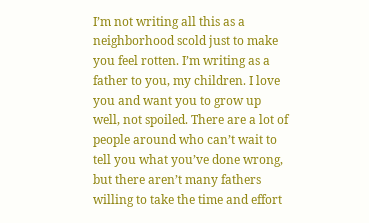I’m not writing all this as a neighborhood scold just to make you feel rotten. I’m writing as a father to you, my children. I love you and want you to grow up well, not spoiled. There are a lot of people around who can’t wait to tell you what you’ve done wrong, but there aren’t many fathers willing to take the time and effort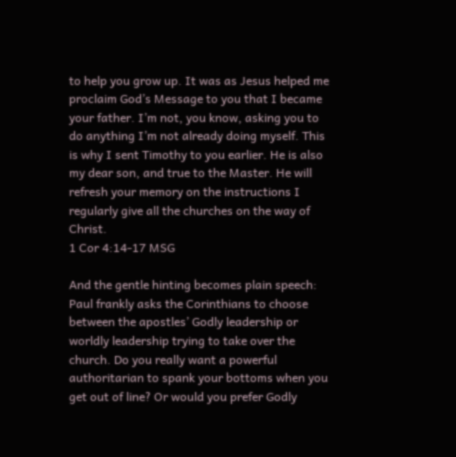to help you grow up. It was as Jesus helped me proclaim God’s Message to you that I became your father. I’m not, you know, asking you to do anything I’m not already doing myself. This is why I sent Timothy to you earlier. He is also my dear son, and true to the Master. He will refresh your memory on the instructions I regularly give all the churches on the way of Christ.
1 Cor 4:14-17 MSG

And the gentle hinting becomes plain speech: Paul frankly asks the Corinthians to choose between the apostles’ Godly leadership or worldly leadership trying to take over the church. Do you really want a powerful authoritarian to spank your bottoms when you get out of line? Or would you prefer Godly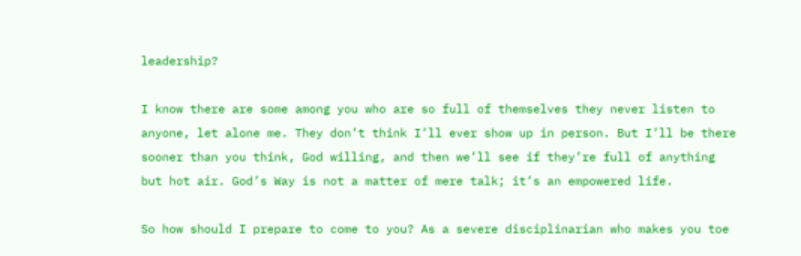leadership?

I know there are some among you who are so full of themselves they never listen to anyone, let alone me. They don’t think I’ll ever show up in person. But I’ll be there sooner than you think, God willing, and then we’ll see if they’re full of anything but hot air. God’s Way is not a matter of mere talk; it’s an empowered life.

So how should I prepare to come to you? As a severe disciplinarian who makes you toe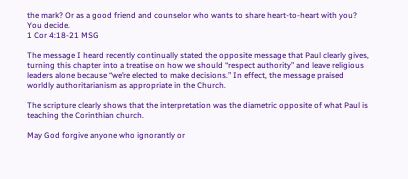the mark? Or as a good friend and counselor who wants to share heart-to-heart with you? You decide.
1 Cor 4:18-21 MSG

The message I heard recently continually stated the opposite message that Paul clearly gives, turning this chapter into a treatise on how we should “respect authority” and leave religious leaders alone because “we’re elected to make decisions.” In effect, the message praised worldly authoritarianism as appropriate in the Church.

The scripture clearly shows that the interpretation was the diametric opposite of what Paul is teaching the Corinthian church.

May God forgive anyone who ignorantly or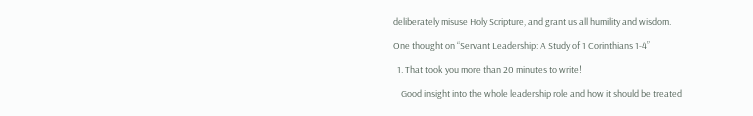deliberately misuse Holy Scripture, and grant us all humility and wisdom.

One thought on “Servant Leadership: A Study of 1 Corinthians 1-4”

  1. That took you more than 20 minutes to write!

    Good insight into the whole leadership role and how it should be treated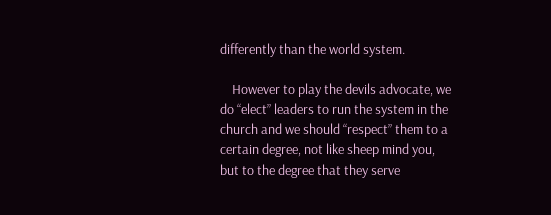differently than the world system.

    However to play the devils advocate, we do “elect” leaders to run the system in the church and we should “respect” them to a certain degree, not like sheep mind you, but to the degree that they serve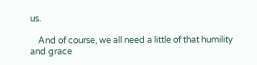us.

    And of course, we all need a little of that humility and grace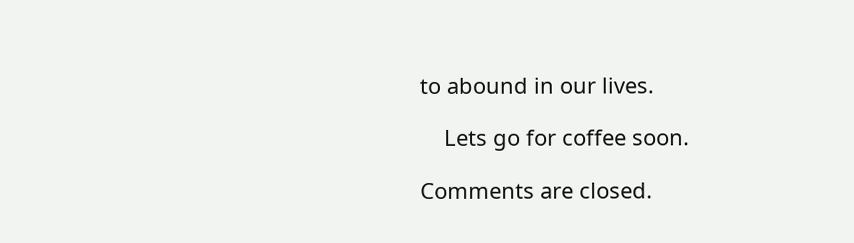to abound in our lives.

    Lets go for coffee soon.

Comments are closed.